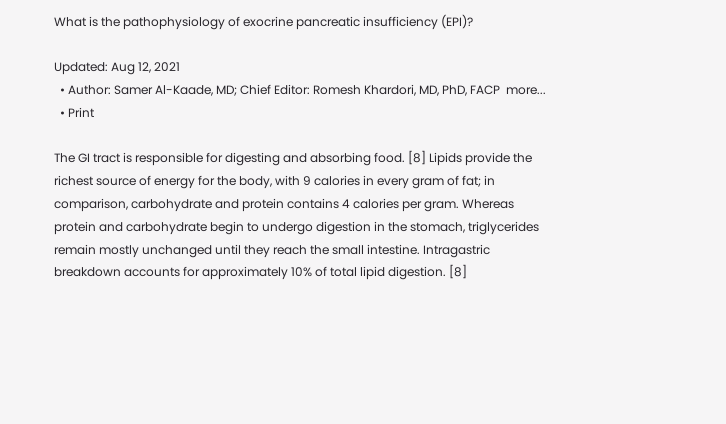What is the pathophysiology of exocrine pancreatic insufficiency (EPI)?

Updated: Aug 12, 2021
  • Author: Samer Al-Kaade, MD; Chief Editor: Romesh Khardori, MD, PhD, FACP  more...
  • Print

The GI tract is responsible for digesting and absorbing food. [8] Lipids provide the richest source of energy for the body, with 9 calories in every gram of fat; in comparison, carbohydrate and protein contains 4 calories per gram. Whereas protein and carbohydrate begin to undergo digestion in the stomach, triglycerides remain mostly unchanged until they reach the small intestine. Intragastric breakdown accounts for approximately 10% of total lipid digestion. [8]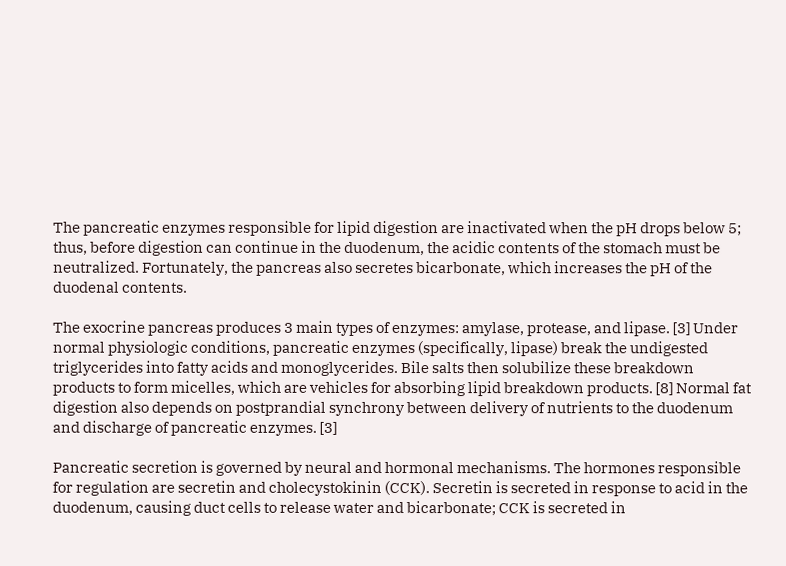The pancreatic enzymes responsible for lipid digestion are inactivated when the pH drops below 5; thus, before digestion can continue in the duodenum, the acidic contents of the stomach must be neutralized. Fortunately, the pancreas also secretes bicarbonate, which increases the pH of the duodenal contents.

The exocrine pancreas produces 3 main types of enzymes: amylase, protease, and lipase. [3] Under normal physiologic conditions, pancreatic enzymes (specifically, lipase) break the undigested triglycerides into fatty acids and monoglycerides. Bile salts then solubilize these breakdown products to form micelles, which are vehicles for absorbing lipid breakdown products. [8] Normal fat digestion also depends on postprandial synchrony between delivery of nutrients to the duodenum and discharge of pancreatic enzymes. [3]

Pancreatic secretion is governed by neural and hormonal mechanisms. The hormones responsible for regulation are secretin and cholecystokinin (CCK). Secretin is secreted in response to acid in the duodenum, causing duct cells to release water and bicarbonate; CCK is secreted in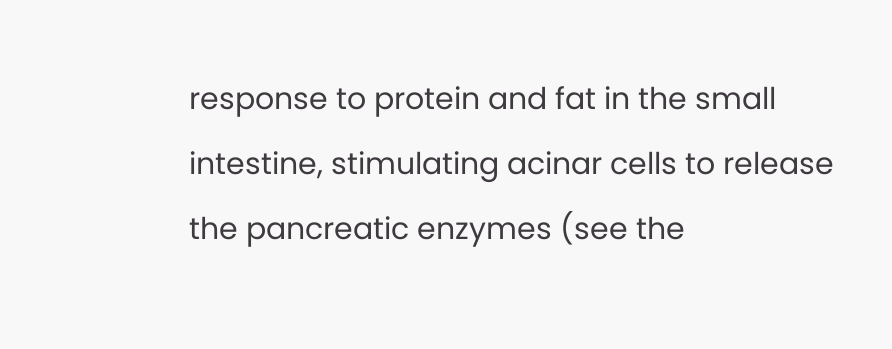response to protein and fat in the small intestine, stimulating acinar cells to release the pancreatic enzymes (see the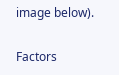image below).

Factors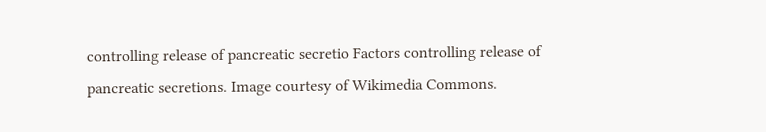controlling release of pancreatic secretio Factors controlling release of pancreatic secretions. Image courtesy of Wikimedia Commons.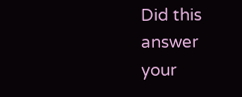Did this answer your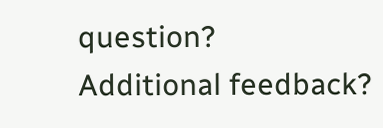question?
Additional feedback?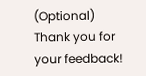(Optional)
Thank you for your feedback!